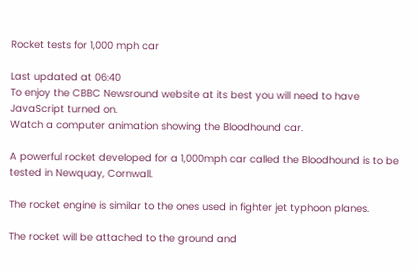Rocket tests for 1,000 mph car

Last updated at 06:40
To enjoy the CBBC Newsround website at its best you will need to have JavaScript turned on.
Watch a computer animation showing the Bloodhound car.

A powerful rocket developed for a 1,000mph car called the Bloodhound is to be tested in Newquay, Cornwall.

The rocket engine is similar to the ones used in fighter jet typhoon planes.

The rocket will be attached to the ground and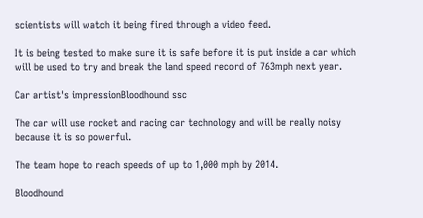scientists will watch it being fired through a video feed.

It is being tested to make sure it is safe before it is put inside a car which will be used to try and break the land speed record of 763mph next year.

Car artist's impressionBloodhound ssc

The car will use rocket and racing car technology and will be really noisy because it is so powerful.

The team hope to reach speeds of up to 1,000 mph by 2014.

Bloodhound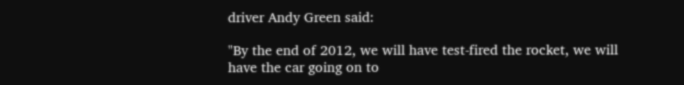driver Andy Green said:

"By the end of 2012, we will have test-fired the rocket, we will have the car going on to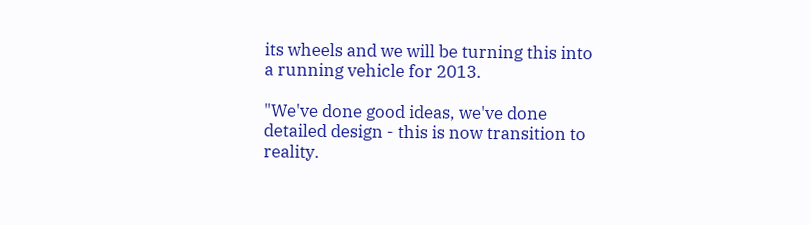its wheels and we will be turning this into a running vehicle for 2013.

"We've done good ideas, we've done detailed design - this is now transition to reality.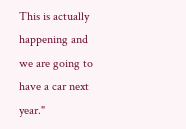This is actually happening and we are going to have a car next year."